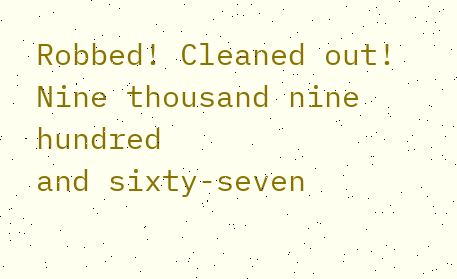Robbed! Cleaned out!
Nine thousand nine hundred
and sixty-seven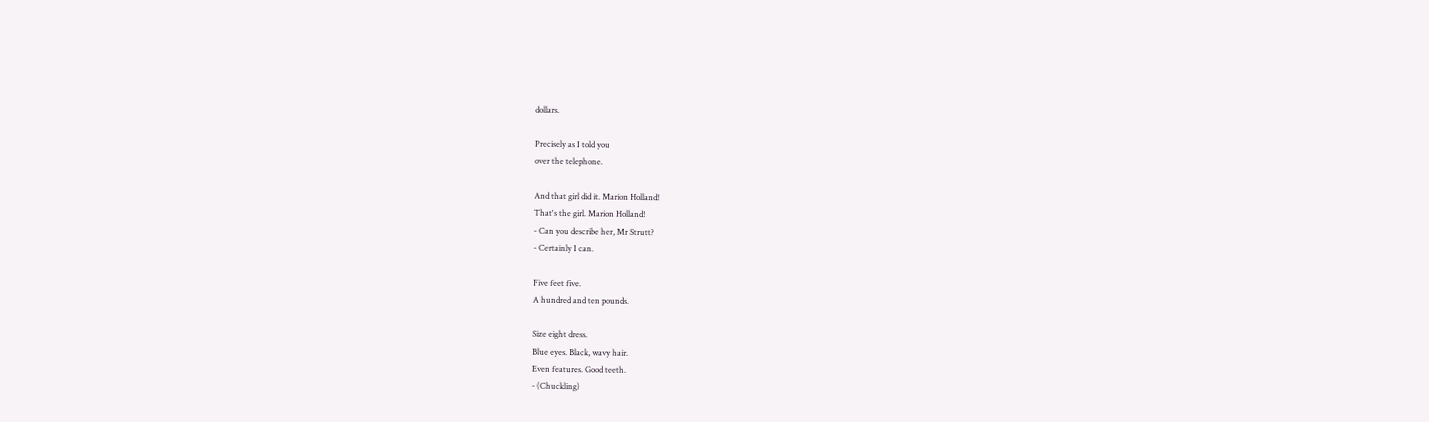dollars.

Precisely as I told you
over the telephone.

And that girl did it. Marion Holland!
That's the girl. Marion Holland!
- Can you describe her, Mr Strutt?
- Certainly I can.

Five feet five.
A hundred and ten pounds.

Size eight dress.
Blue eyes. Black, wavy hair.
Even features. Good teeth.
- (Chuckling)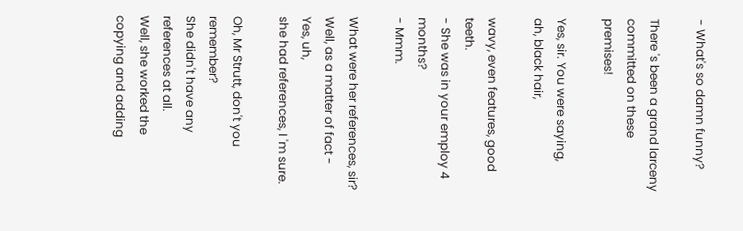- What's so damn funny?

There 's been a grand larceny
committed on these premises!

Yes, sir. You were saying,
ah, black hair,

wavy, even features, good teeth.
- She was in your employ 4 months?
- Mmm.

What were her references, sir?
Well, as a matter of fact -
Yes, uh,
she had references, I 'm sure.

Oh, Mr Strutt, don't you remember?
She didn't have any references at all.
Well, she worked the
copying and adding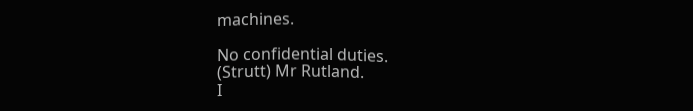machines.

No confidential duties.
(Strutt) Mr Rutland.
I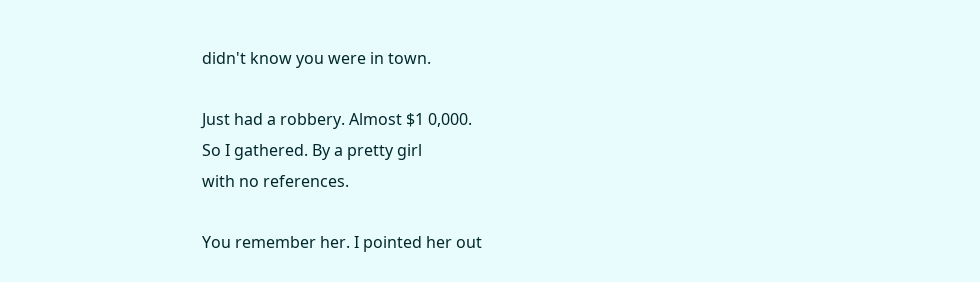didn't know you were in town.

Just had a robbery. Almost $1 0,000.
So I gathered. By a pretty girl
with no references.

You remember her. I pointed her out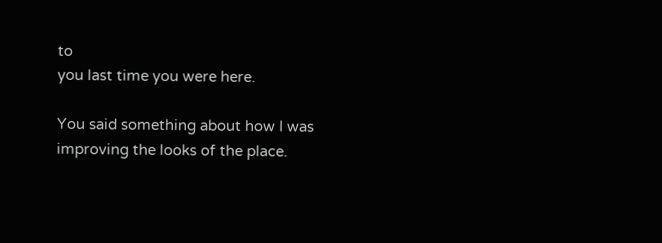to
you last time you were here.

You said something about how I was
improving the looks of the place.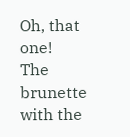Oh, that one!
The brunette with the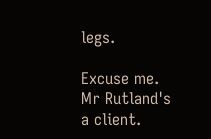legs.

Excuse me. Mr Rutland's a client.